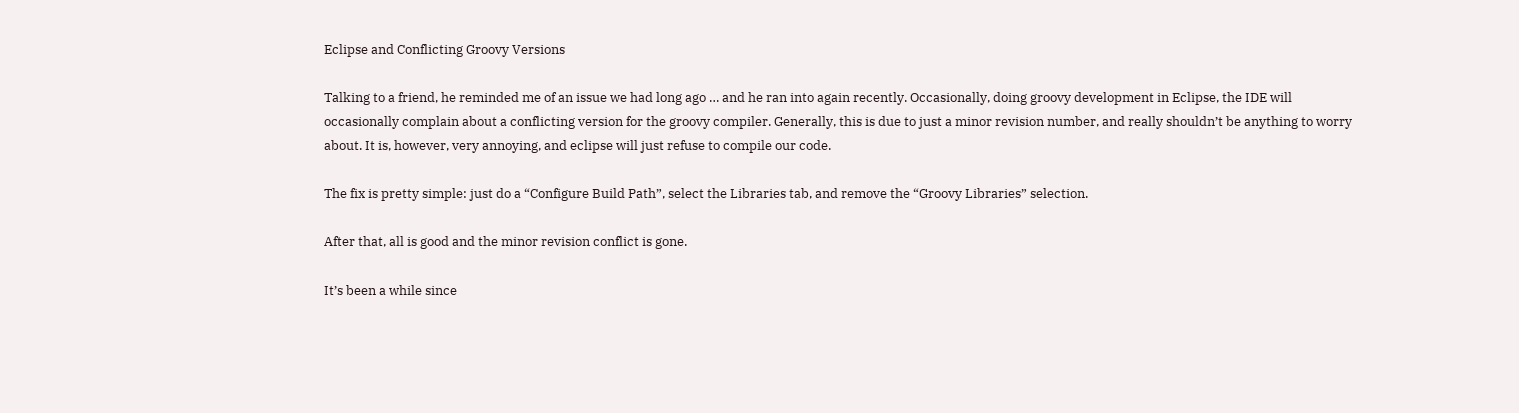Eclipse and Conflicting Groovy Versions

Talking to a friend, he reminded me of an issue we had long ago … and he ran into again recently. Occasionally, doing groovy development in Eclipse, the IDE will occasionally complain about a conflicting version for the groovy compiler. Generally, this is due to just a minor revision number, and really shouldn’t be anything to worry about. It is, however, very annoying, and eclipse will just refuse to compile our code.

The fix is pretty simple: just do a “Configure Build Path”, select the Libraries tab, and remove the “Groovy Libraries” selection.

After that, all is good and the minor revision conflict is gone.

It’s been a while since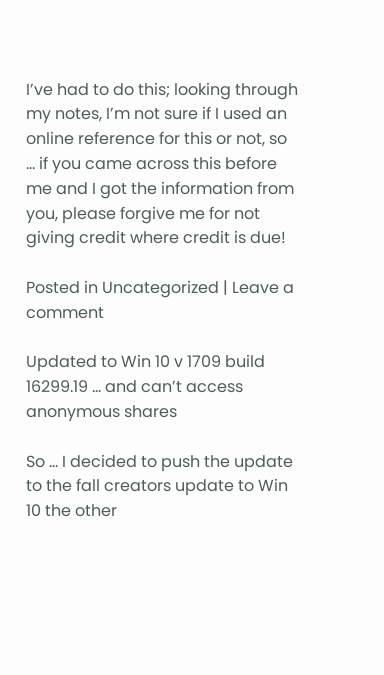I’ve had to do this; looking through my notes, I’m not sure if I used an online reference for this or not, so … if you came across this before me and I got the information from you, please forgive me for not giving credit where credit is due!

Posted in Uncategorized | Leave a comment

Updated to Win 10 v 1709 build 16299.19 … and can’t access anonymous shares

So … I decided to push the update to the fall creators update to Win 10 the other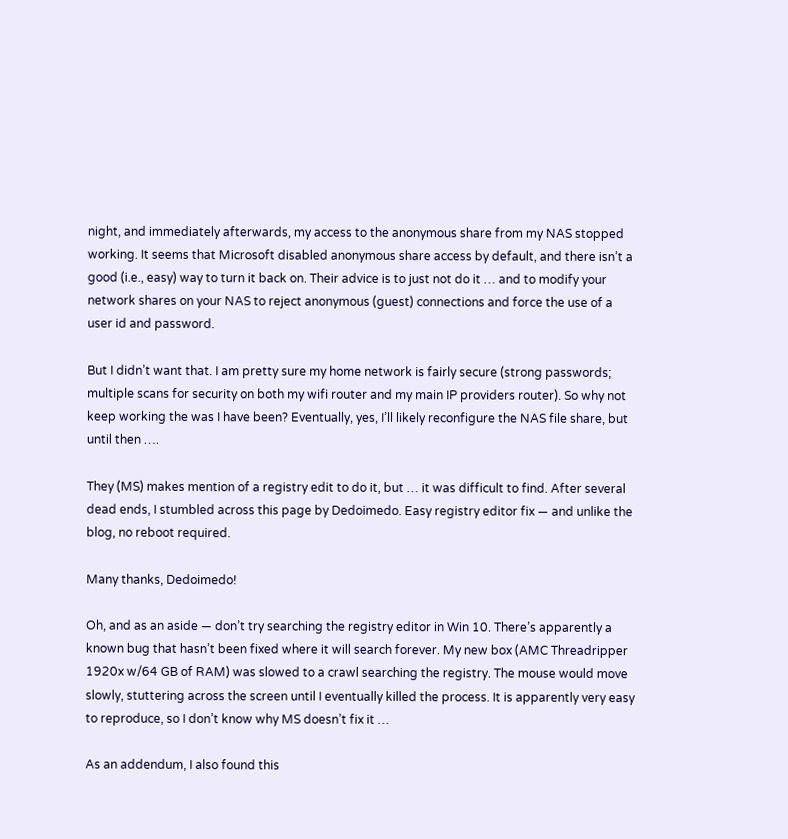night, and immediately afterwards, my access to the anonymous share from my NAS stopped working. It seems that Microsoft disabled anonymous share access by default, and there isn’t a good (i.e., easy) way to turn it back on. Their advice is to just not do it … and to modify your network shares on your NAS to reject anonymous (guest) connections and force the use of a user id and password.

But I didn’t want that. I am pretty sure my home network is fairly secure (strong passwords; multiple scans for security on both my wifi router and my main IP providers router). So why not keep working the was I have been? Eventually, yes, I’ll likely reconfigure the NAS file share, but until then ….

They (MS) makes mention of a registry edit to do it, but … it was difficult to find. After several dead ends, I stumbled across this page by Dedoimedo. Easy registry editor fix — and unlike the blog, no reboot required.

Many thanks, Dedoimedo!

Oh, and as an aside — don’t try searching the registry editor in Win 10. There’s apparently a known bug that hasn’t been fixed where it will search forever. My new box (AMC Threadripper 1920x w/64 GB of RAM) was slowed to a crawl searching the registry. The mouse would move slowly, stuttering across the screen until I eventually killed the process. It is apparently very easy to reproduce, so I don’t know why MS doesn’t fix it …

As an addendum, I also found this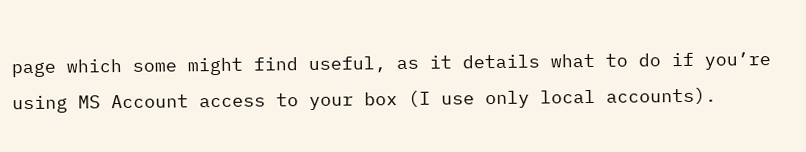page which some might find useful, as it details what to do if you’re using MS Account access to your box (I use only local accounts).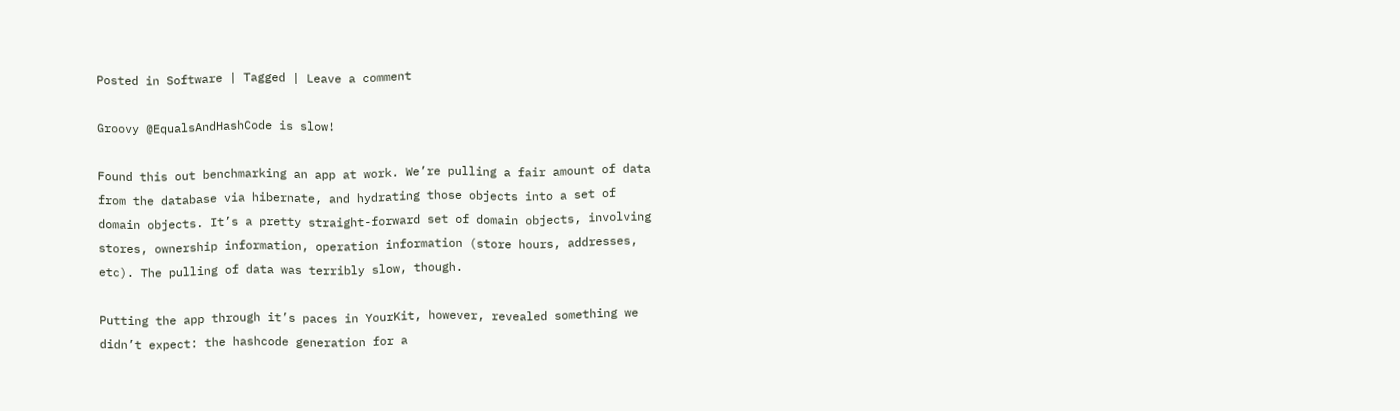Posted in Software | Tagged | Leave a comment

Groovy @EqualsAndHashCode is slow!

Found this out benchmarking an app at work. We’re pulling a fair amount of data from the database via hibernate, and hydrating those objects into a set of domain objects. It’s a pretty straight-forward set of domain objects, involving stores, ownership information, operation information (store hours, addresses, etc). The pulling of data was terribly slow, though.

Putting the app through it’s paces in YourKit, however, revealed something we didn’t expect: the hashcode generation for a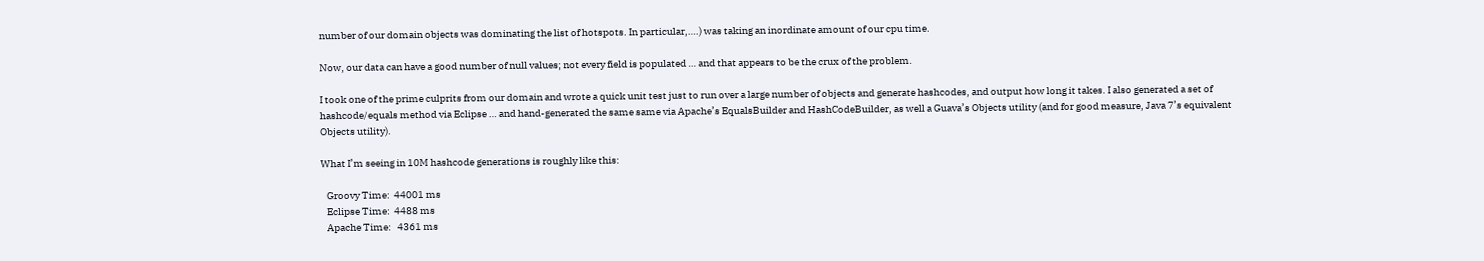number of our domain objects was dominating the list of hotspots. In particular,….) was taking an inordinate amount of our cpu time.

Now, our data can have a good number of null values; not every field is populated … and that appears to be the crux of the problem.

I took one of the prime culprits from our domain and wrote a quick unit test just to run over a large number of objects and generate hashcodes, and output how long it takes. I also generated a set of hashcode/equals method via Eclipse … and hand-generated the same same via Apache’s EqualsBuilder and HashCodeBuilder, as well a Guava’s Objects utility (and for good measure, Java 7’s equivalent Objects utility).

What I’m seeing in 10M hashcode generations is roughly like this:

   Groovy Time:  44001 ms
   Eclipse Time:  4488 ms
   Apache Time:   4361 ms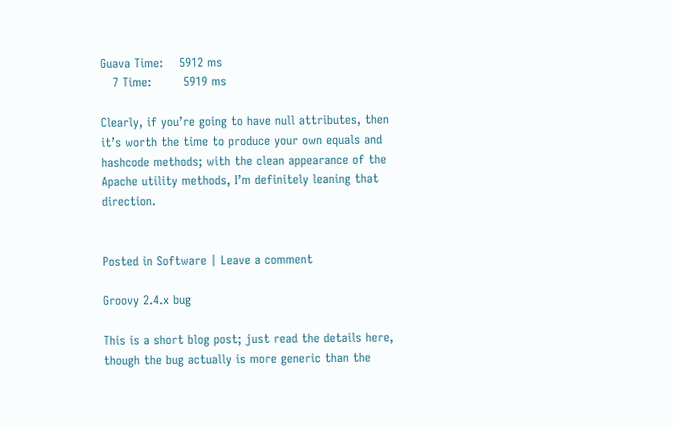Guava Time:    5912 ms
   7 Time:        5919 ms

Clearly, if you’re going to have null attributes, then it’s worth the time to produce your own equals and hashcode methods; with the clean appearance of the Apache utility methods, I’m definitely leaning that direction.


Posted in Software | Leave a comment

Groovy 2.4.x bug

This is a short blog post; just read the details here, though the bug actually is more generic than the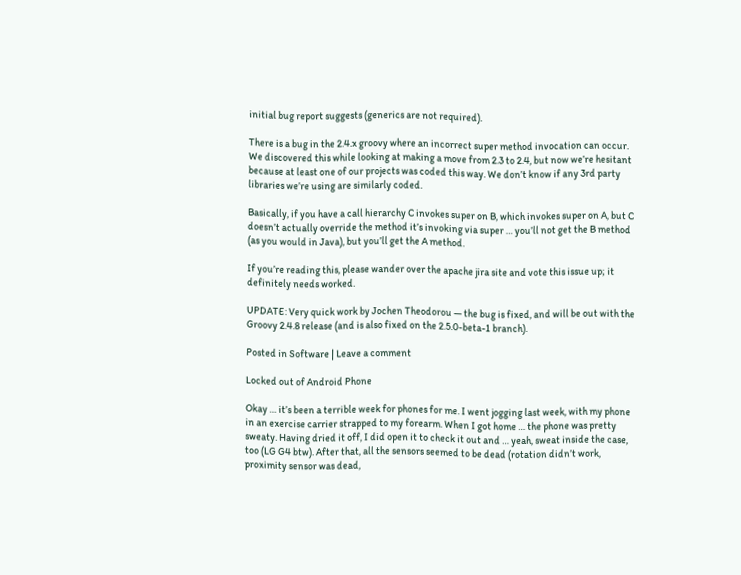initial bug report suggests (generics are not required).

There is a bug in the 2.4.x groovy where an incorrect super method invocation can occur. We discovered this while looking at making a move from 2.3 to 2.4, but now we’re hesitant because at least one of our projects was coded this way. We don’t know if any 3rd party libraries we’re using are similarly coded.

Basically, if you have a call hierarchy C invokes super on B, which invokes super on A, but C doesn’t actually override the method it’s invoking via super … you’ll not get the B method (as you would in Java), but you’ll get the A method.

If you’re reading this, please wander over the apache jira site and vote this issue up; it definitely needs worked.

UPDATE: Very quick work by Jochen Theodorou — the bug is fixed, and will be out with the Groovy 2.4.8 release (and is also fixed on the 2.5.0-beta-1 branch).

Posted in Software | Leave a comment

Locked out of Android Phone

Okay … it’s been a terrible week for phones for me. I went jogging last week, with my phone in an exercise carrier strapped to my forearm. When I got home … the phone was pretty sweaty. Having dried it off, I did open it to check it out and … yeah, sweat inside the case, too (LG G4 btw). After that, all the sensors seemed to be dead (rotation didn’t work, proximity sensor was dead,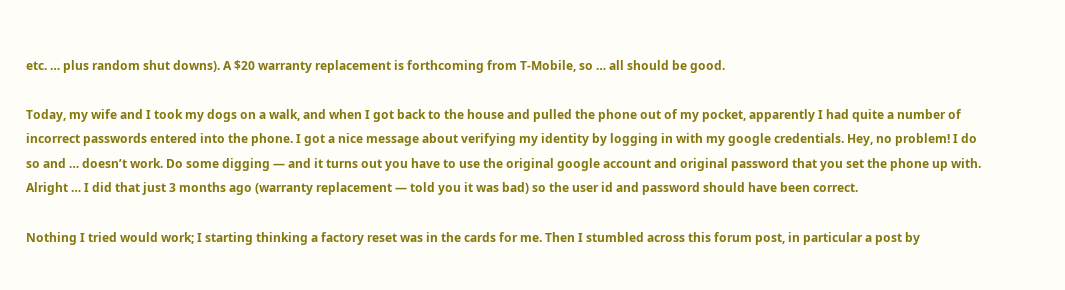etc. … plus random shut downs). A $20 warranty replacement is forthcoming from T-Mobile, so … all should be good.

Today, my wife and I took my dogs on a walk, and when I got back to the house and pulled the phone out of my pocket, apparently I had quite a number of incorrect passwords entered into the phone. I got a nice message about verifying my identity by logging in with my google credentials. Hey, no problem! I do so and … doesn’t work. Do some digging — and it turns out you have to use the original google account and original password that you set the phone up with. Alright … I did that just 3 months ago (warranty replacement — told you it was bad) so the user id and password should have been correct.

Nothing I tried would work; I starting thinking a factory reset was in the cards for me. Then I stumbled across this forum post, in particular a post by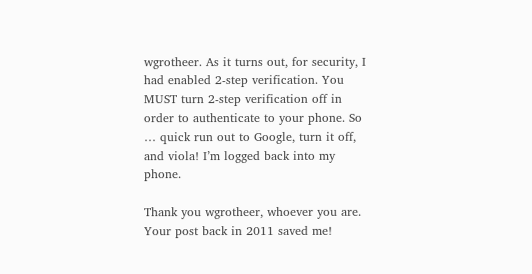wgrotheer. As it turns out, for security, I had enabled 2-step verification. You MUST turn 2-step verification off in order to authenticate to your phone. So … quick run out to Google, turn it off, and viola! I’m logged back into my phone.

Thank you wgrotheer, whoever you are. Your post back in 2011 saved me!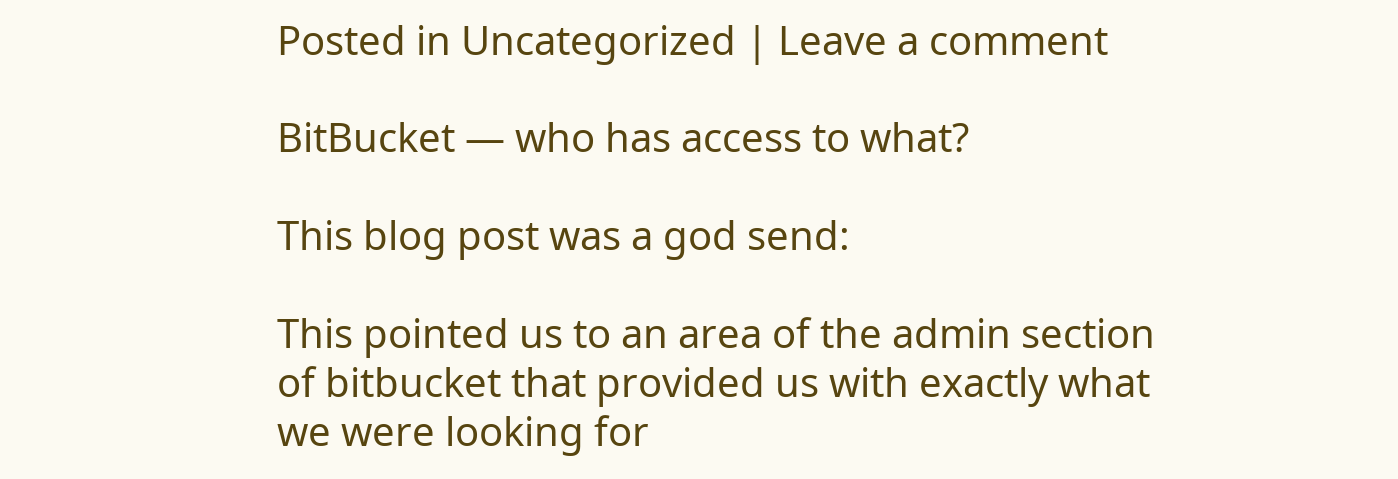Posted in Uncategorized | Leave a comment

BitBucket — who has access to what?

This blog post was a god send:

This pointed us to an area of the admin section of bitbucket that provided us with exactly what we were looking for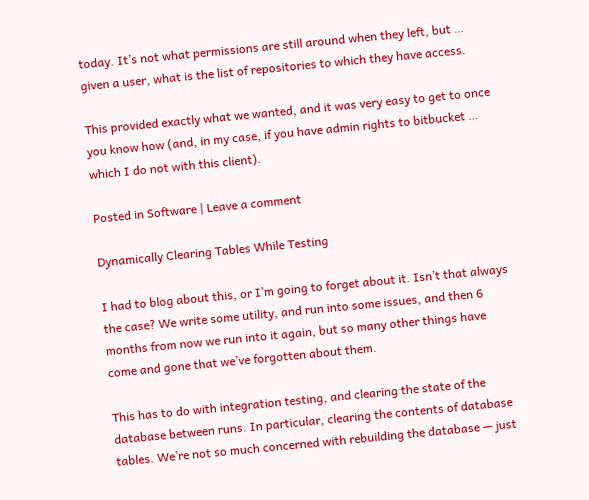today. It’s not what permissions are still around when they left, but … given a user, what is the list of repositories to which they have access.

This provided exactly what we wanted, and it was very easy to get to once you know how (and, in my case, if you have admin rights to bitbucket … which I do not with this client).

Posted in Software | Leave a comment

Dynamically Clearing Tables While Testing

I had to blog about this, or I’m going to forget about it. Isn’t that always the case? We write some utility, and run into some issues, and then 6 months from now we run into it again, but so many other things have come and gone that we’ve forgotten about them.

This has to do with integration testing, and clearing the state of the database between runs. In particular, clearing the contents of database tables. We’re not so much concerned with rebuilding the database — just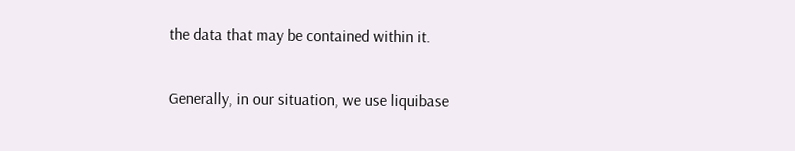the data that may be contained within it.

Generally, in our situation, we use liquibase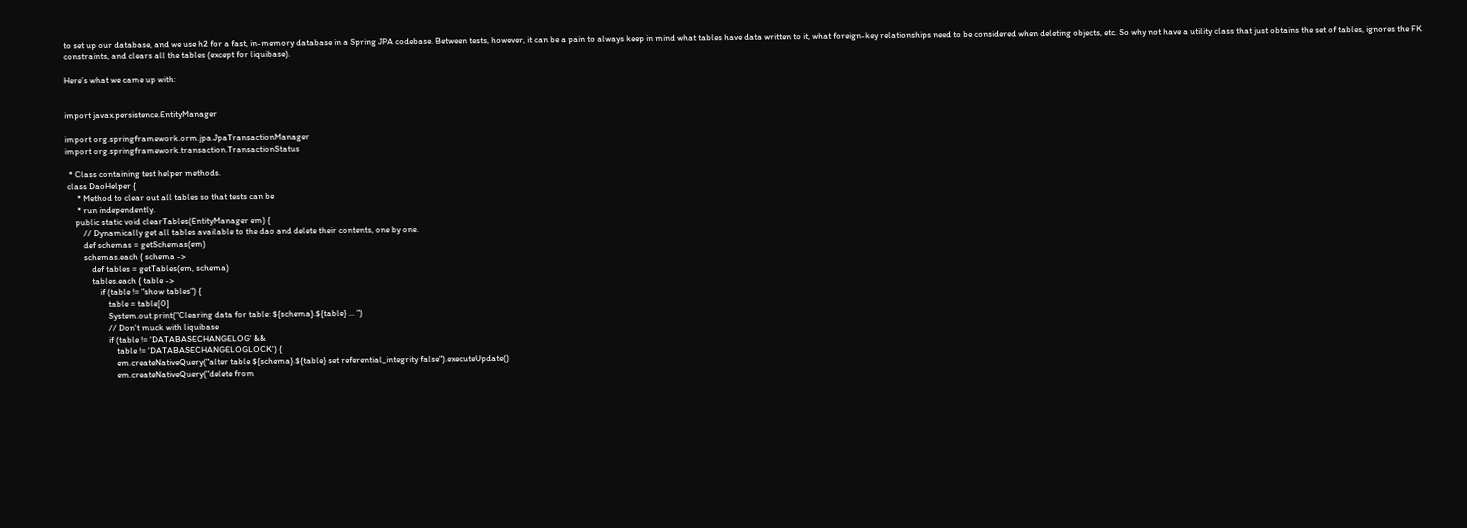to set up our database, and we use h2 for a fast, in-memory database in a Spring JPA codebase. Between tests, however, it can be a pain to always keep in mind what tables have data written to it, what foreign-key relationships need to be considered when deleting objects, etc. So why not have a utility class that just obtains the set of tables, ignores the FK constraints, and clears all the tables (except for liquibase).

Here’s what we came up with:


import javax.persistence.EntityManager

import org.springframework.orm.jpa.JpaTransactionManager
import org.springframework.transaction.TransactionStatus

  * Class containing test helper methods.
 class DaoHelper {
      * Method to clear out all tables so that tests can be
      * run independently.
     public static void clearTables(EntityManager em) {
         // Dynamically get all tables available to the dao and delete their contents, one by one.
         def schemas = getSchemas(em)
         schemas.each { schema ->
             def tables = getTables(em, schema)
             tables.each { table ->
                 if (table != "show tables") {
                     table = table[0]
                     System.out.print("Clearing data for table: ${schema}.${table} ... ")
                     // Don't muck with liquibase
                     if (table != 'DATABASECHANGELOG' &&
                         table != 'DATABASECHANGELOGLOCK') {
                         em.createNativeQuery("alter table ${schema}.${table} set referential_integrity false").executeUpdate()
                         em.createNativeQuery("delete from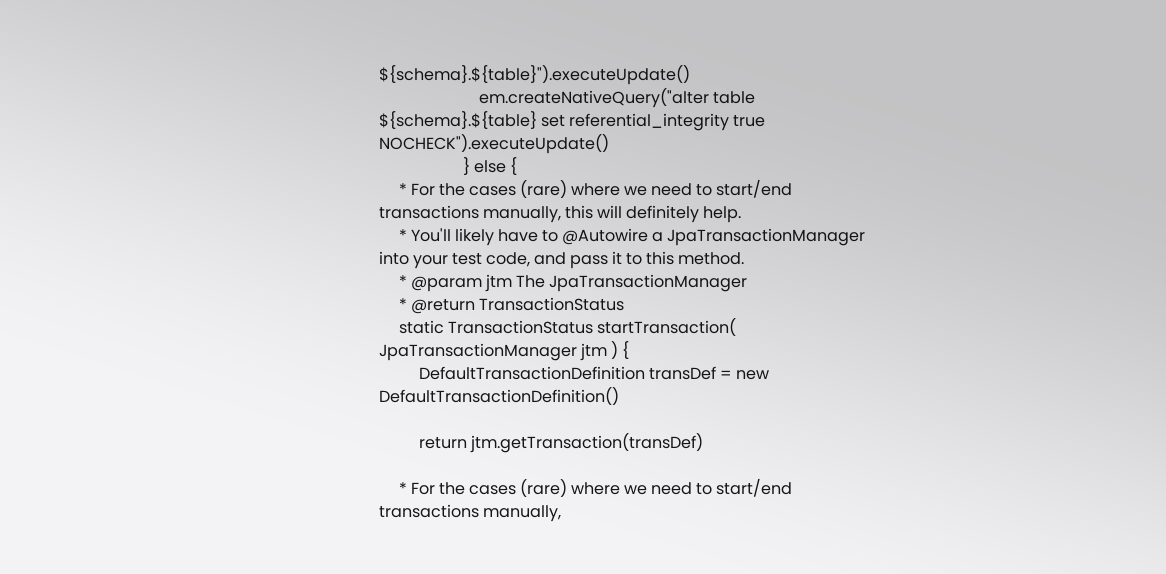${schema}.${table}").executeUpdate()
                         em.createNativeQuery("alter table ${schema}.${table} set referential_integrity true NOCHECK").executeUpdate()
                     } else {
     * For the cases (rare) where we need to start/end transactions manually, this will definitely help.
     * You'll likely have to @Autowire a JpaTransactionManager into your test code, and pass it to this method.
     * @param jtm The JpaTransactionManager
     * @return TransactionStatus
     static TransactionStatus startTransaction( JpaTransactionManager jtm ) {
          DefaultTransactionDefinition transDef = new DefaultTransactionDefinition()

          return jtm.getTransaction(transDef)

     * For the cases (rare) where we need to start/end transactions manually,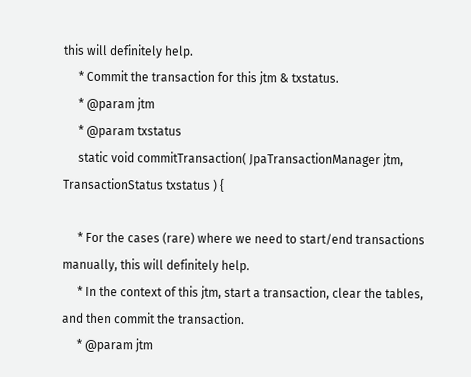this will definitely help.
     * Commit the transaction for this jtm & txstatus.
     * @param jtm
     * @param txstatus
     static void commitTransaction( JpaTransactionManager jtm, TransactionStatus txstatus ) {

     * For the cases (rare) where we need to start/end transactions manually, this will definitely help.
     * In the context of this jtm, start a transaction, clear the tables, and then commit the transaction.
     * @param jtm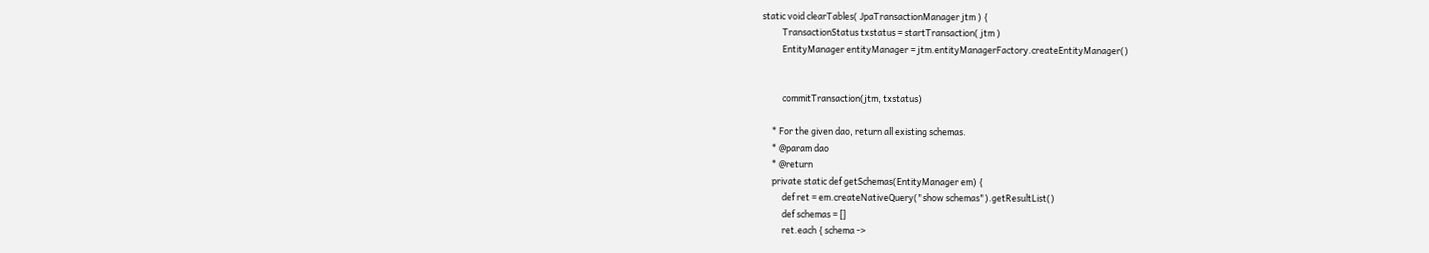static void clearTables( JpaTransactionManager jtm ) {
          TransactionStatus txstatus = startTransaction( jtm )
          EntityManager entityManager = jtm.entityManagerFactory.createEntityManager()


          commitTransaction(jtm, txstatus)

     * For the given dao, return all existing schemas.
     * @param dao
     * @return
     private static def getSchemas(EntityManager em) {
          def ret = em.createNativeQuery("show schemas").getResultList()
          def schemas = []
          ret.each { schema ->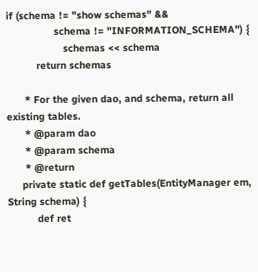if (schema != "show schemas" &&
                schema != "INFORMATION_SCHEMA") {
                   schemas << schema
          return schemas

      * For the given dao, and schema, return all existing tables.
      * @param dao
      * @param schema
      * @return
     private static def getTables(EntityManager em, String schema) {
          def ret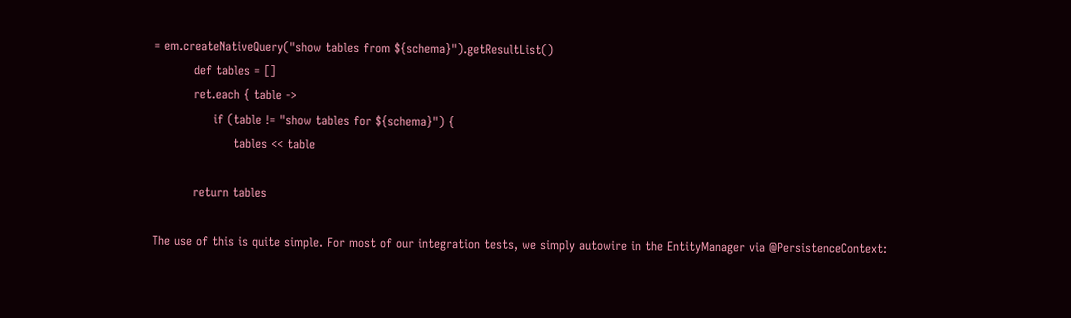= em.createNativeQuery("show tables from ${schema}").getResultList()
          def tables = []
          ret.each { table ->
               if (table != "show tables for ${schema}") {
                    tables << table

          return tables

The use of this is quite simple. For most of our integration tests, we simply autowire in the EntityManager via @PersistenceContext: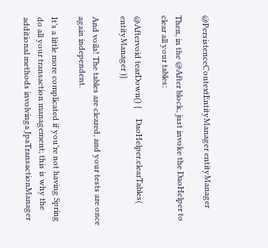@PersistenceContextEntityManager entityManager

Then, in the @After block, just invoke the DaoHelper to clear all your tables:

@Aftervoid tearDown() {     DaoHelper.clearTables( entityManager )}

And voila! The tables are cleared, and your tests are once again independent.

It’s a little more complicated if you’re not having Spring do all your transaction management; this is why the additional methods involvinga JpaTransactionManager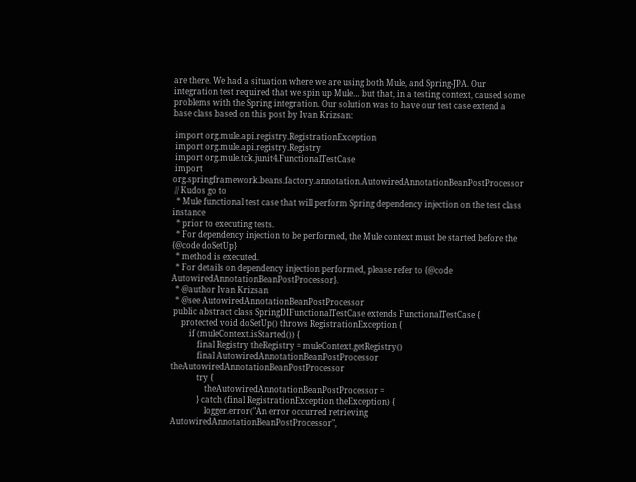are there. We had a situation where we are using both Mule, and Spring-JPA. Our integration test required that we spin up Mule… but that, in a testing context, caused some problems with the Spring integration. Our solution was to have our test case extend a base class based on this post by Ivan Krizsan:

 import org.mule.api.registry.RegistrationException
 import org.mule.api.registry.Registry
 import org.mule.tck.junit4.FunctionalTestCase
 import org.springframework.beans.factory.annotation.AutowiredAnnotationBeanPostProcessor
 // Kudos go to
  * Mule functional test case that will perform Spring dependency injection on the test class instance
  * prior to executing tests.
  * For dependency injection to be performed, the Mule context must be started before the {@code doSetUp}
  * method is executed.
  * For details on dependency injection performed, please refer to {@code AutowiredAnnotationBeanPostProcessor}.
  * @author Ivan Krizsan
  * @see AutowiredAnnotationBeanPostProcessor
 public abstract class SpringDIFunctionalTestCase extends FunctionalTestCase {
     protected void doSetUp() throws RegistrationException {
         if (muleContext.isStarted()) {
             final Registry theRegistry = muleContext.getRegistry()
             final AutowiredAnnotationBeanPostProcessor theAutowiredAnnotationBeanPostProcessor
             try {
                 theAutowiredAnnotationBeanPostProcessor =
             } catch (final RegistrationException theException) {
                 logger.error("An error occurred retrieving AutowiredAnnotationBeanPostProcessor",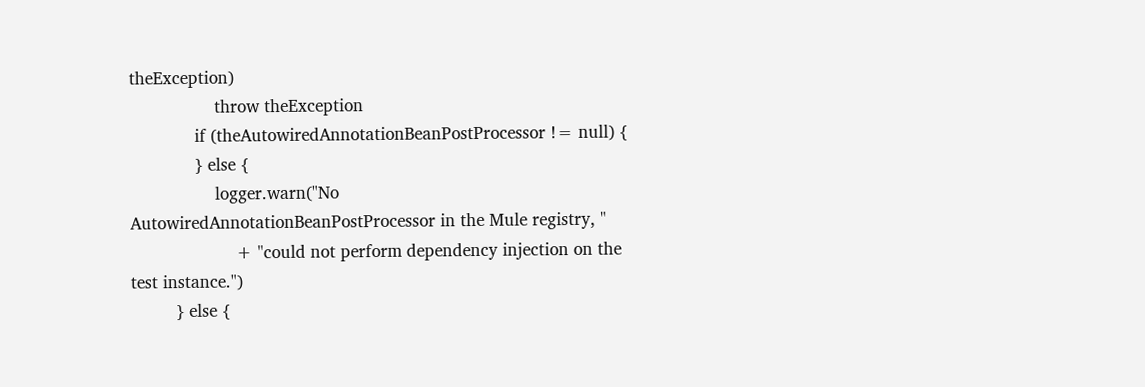theException)
                 throw theException
             if (theAutowiredAnnotationBeanPostProcessor != null) {
             } else {
                 logger.warn("No AutowiredAnnotationBeanPostProcessor in the Mule registry, "
                     + "could not perform dependency injection on the test instance.")
         } else {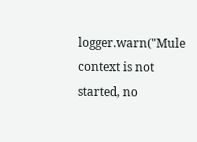logger.warn("Mule context is not started, no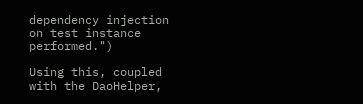dependency injection on test instance performed.")

Using this, coupled with the DaoHelper,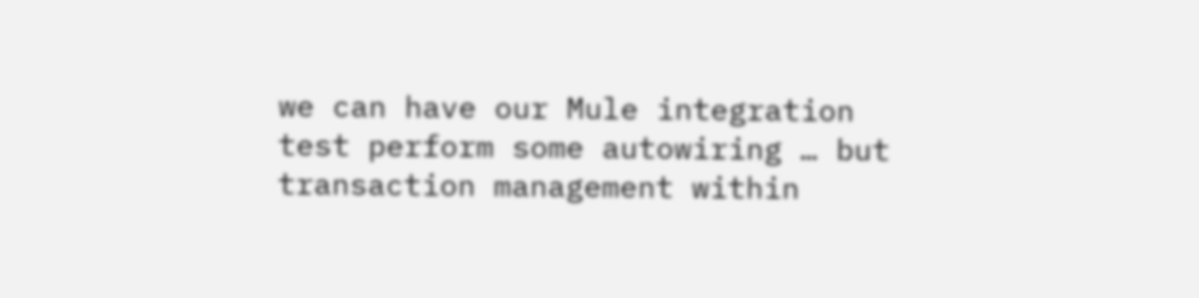we can have our Mule integration test perform some autowiring … but transaction management within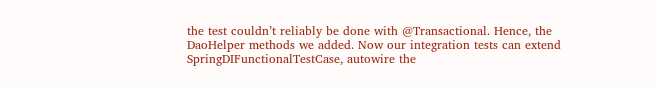the test couldn’t reliably be done with @Transactional. Hence, the DaoHelper methods we added. Now our integration tests can extend SpringDIFunctionalTestCase, autowire the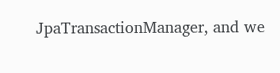JpaTransactionManager, and we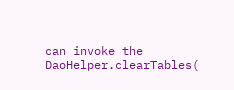can invoke the DaoHelper.clearTables(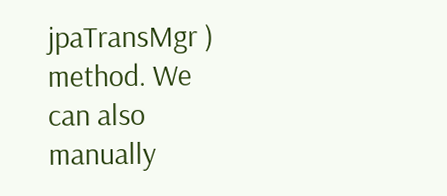jpaTransMgr ) method. We can also manually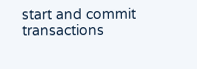start and commit transactions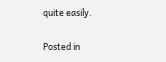quite easily.

Posted in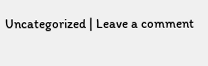Uncategorized | Leave a comment